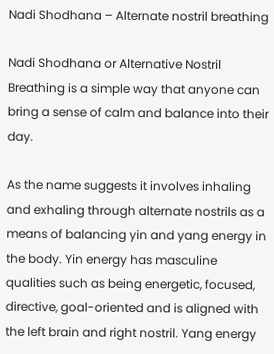Nadi Shodhana – Alternate nostril breathing

Nadi Shodhana or Alternative Nostril Breathing is a simple way that anyone can bring a sense of calm and balance into their day.

As the name suggests it involves inhaling and exhaling through alternate nostrils as a means of balancing yin and yang energy in the body. Yin energy has masculine qualities such as being energetic, focused, directive, goal-oriented and is aligned with the left brain and right nostril. Yang energy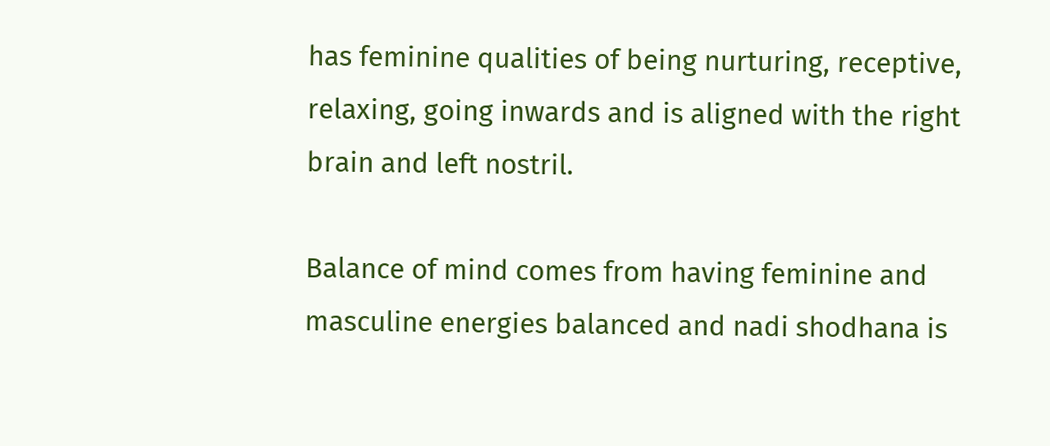has feminine qualities of being nurturing, receptive, relaxing, going inwards and is aligned with the right brain and left nostril.

Balance of mind comes from having feminine and masculine energies balanced and nadi shodhana is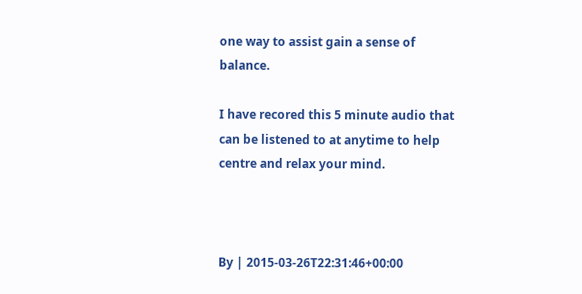one way to assist gain a sense of balance.

I have recored this 5 minute audio that can be listened to at anytime to help centre and relax your mind.



By | 2015-03-26T22:31:46+00:00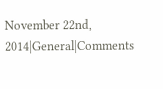November 22nd, 2014|General|Comments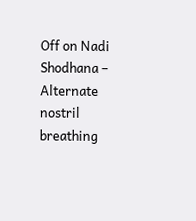Off on Nadi Shodhana – Alternate nostril breathing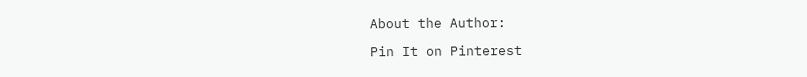About the Author:

Pin It on Pinterest